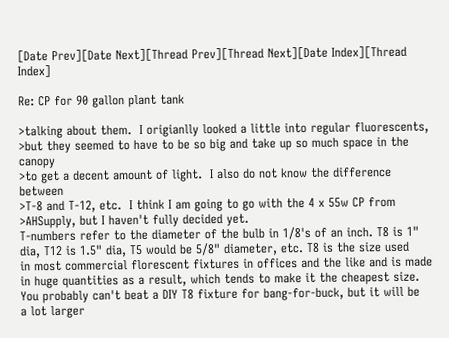[Date Prev][Date Next][Thread Prev][Thread Next][Date Index][Thread Index]

Re: CP for 90 gallon plant tank

>talking about them.  I origianlly looked a little into regular fluorescents,
>but they seemed to have to be so big and take up so much space in the canopy
>to get a decent amount of light.  I also do not know the difference between
>T-8 and T-12, etc.  I think I am going to go with the 4 x 55w CP from
>AHSupply, but I haven't fully decided yet.
T-numbers refer to the diameter of the bulb in 1/8's of an inch. T8 is 1"
dia, T12 is 1.5" dia, T5 would be 5/8" diameter, etc. T8 is the size used
in most commercial florescent fixtures in offices and the like and is made
in huge quantities as a result, which tends to make it the cheapest size.
You probably can't beat a DIY T8 fixture for bang-for-buck, but it will be
a lot larger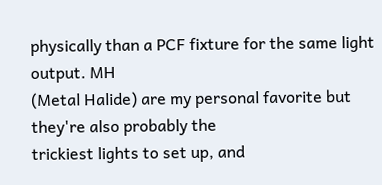physically than a PCF fixture for the same light output. MH
(Metal Halide) are my personal favorite but they're also probably the
trickiest lights to set up, and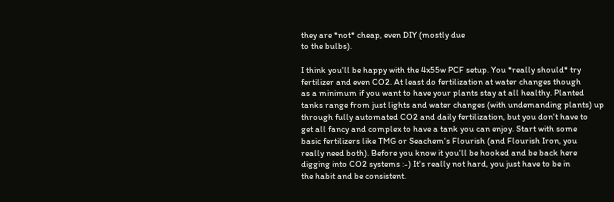they are *not* cheap, even DIY (mostly due
to the bulbs).

I think you'll be happy with the 4x55w PCF setup. You *really should* try
fertilizer and even CO2. At least do fertilization at water changes though
as a minimum if you want to have your plants stay at all healthy. Planted
tanks range from just lights and water changes (with undemanding plants) up
through fully automated CO2 and daily fertilization, but you don't have to
get all fancy and complex to have a tank you can enjoy. Start with some
basic fertilizers like TMG or Seachem's Flourish (and Flourish Iron, you
really need both). Before you know it you'll be hooked and be back here
digging into CO2 systems :-) It's really not hard, you just have to be in
the habit and be consistent.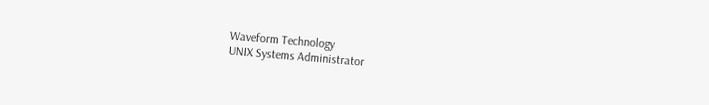Waveform Technology
UNIX Systems Administrator